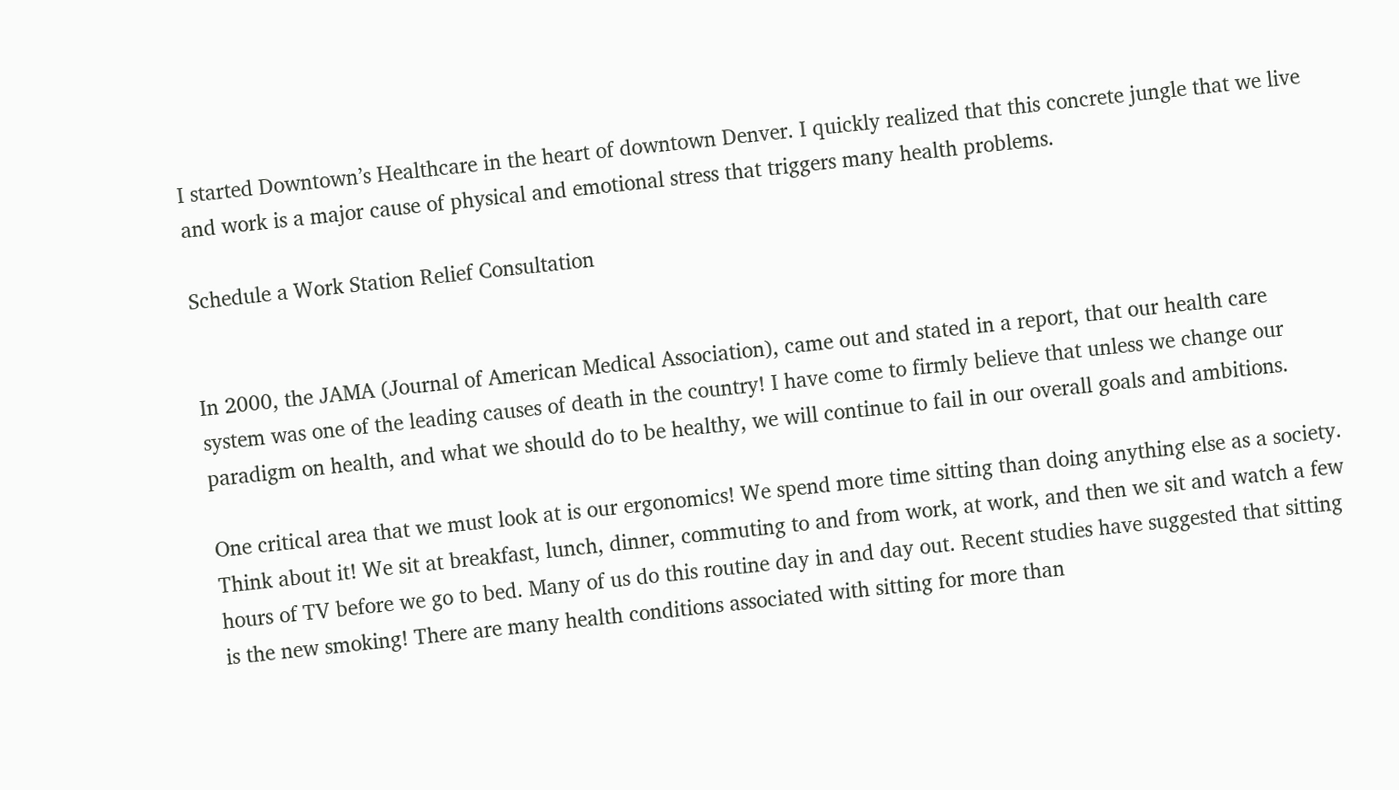I started Downtown’s Healthcare in the heart of downtown Denver. I quickly realized that this concrete jungle that we live and work is a major cause of physical and emotional stress that triggers many health problems.

Schedule a Work Station Relief Consultation


In 2000, the JAMA (Journal of American Medical Association), came out and stated in a report, that our health care system was one of the leading causes of death in the country! I have come to firmly believe that unless we change our paradigm on health, and what we should do to be healthy, we will continue to fail in our overall goals and ambitions.

One critical area that we must look at is our ergonomics! We spend more time sitting than doing anything else as a society. Think about it! We sit at breakfast, lunch, dinner, commuting to and from work, at work, and then we sit and watch a few hours of TV before we go to bed. Many of us do this routine day in and day out. Recent studies have suggested that sitting is the new smoking! There are many health conditions associated with sitting for more than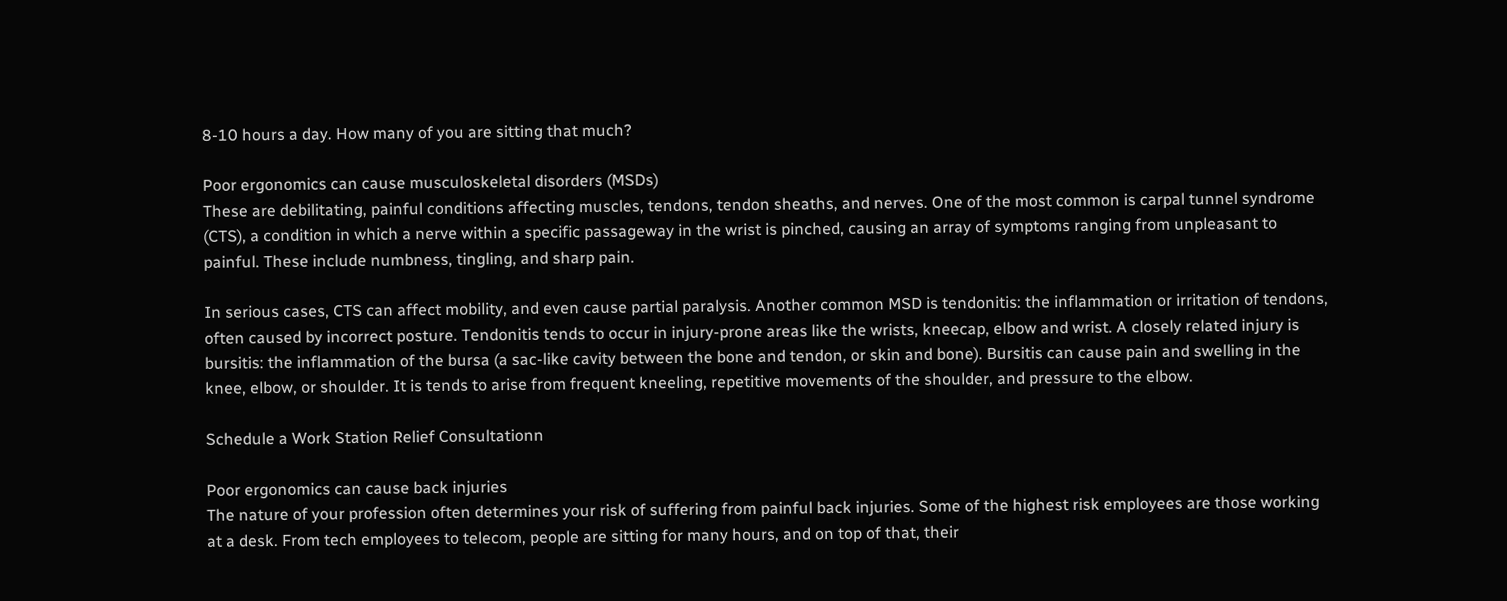8-10 hours a day. How many of you are sitting that much?

Poor ergonomics can cause musculoskeletal disorders (MSDs)
These are debilitating, painful conditions affecting muscles, tendons, tendon sheaths, and nerves. One of the most common is carpal tunnel syndrome (CTS), a condition in which a nerve within a specific passageway in the wrist is pinched, causing an array of symptoms ranging from unpleasant to painful. These include numbness, tingling, and sharp pain.

In serious cases, CTS can affect mobility, and even cause partial paralysis. Another common MSD is tendonitis: the inflammation or irritation of tendons, often caused by incorrect posture. Tendonitis tends to occur in injury-prone areas like the wrists, kneecap, elbow and wrist. A closely related injury is bursitis: the inflammation of the bursa (a sac-like cavity between the bone and tendon, or skin and bone). Bursitis can cause pain and swelling in the knee, elbow, or shoulder. It is tends to arise from frequent kneeling, repetitive movements of the shoulder, and pressure to the elbow.

Schedule a Work Station Relief Consultationn

Poor ergonomics can cause back injuries
The nature of your profession often determines your risk of suffering from painful back injuries. Some of the highest risk employees are those working at a desk. From tech employees to telecom, people are sitting for many hours, and on top of that, their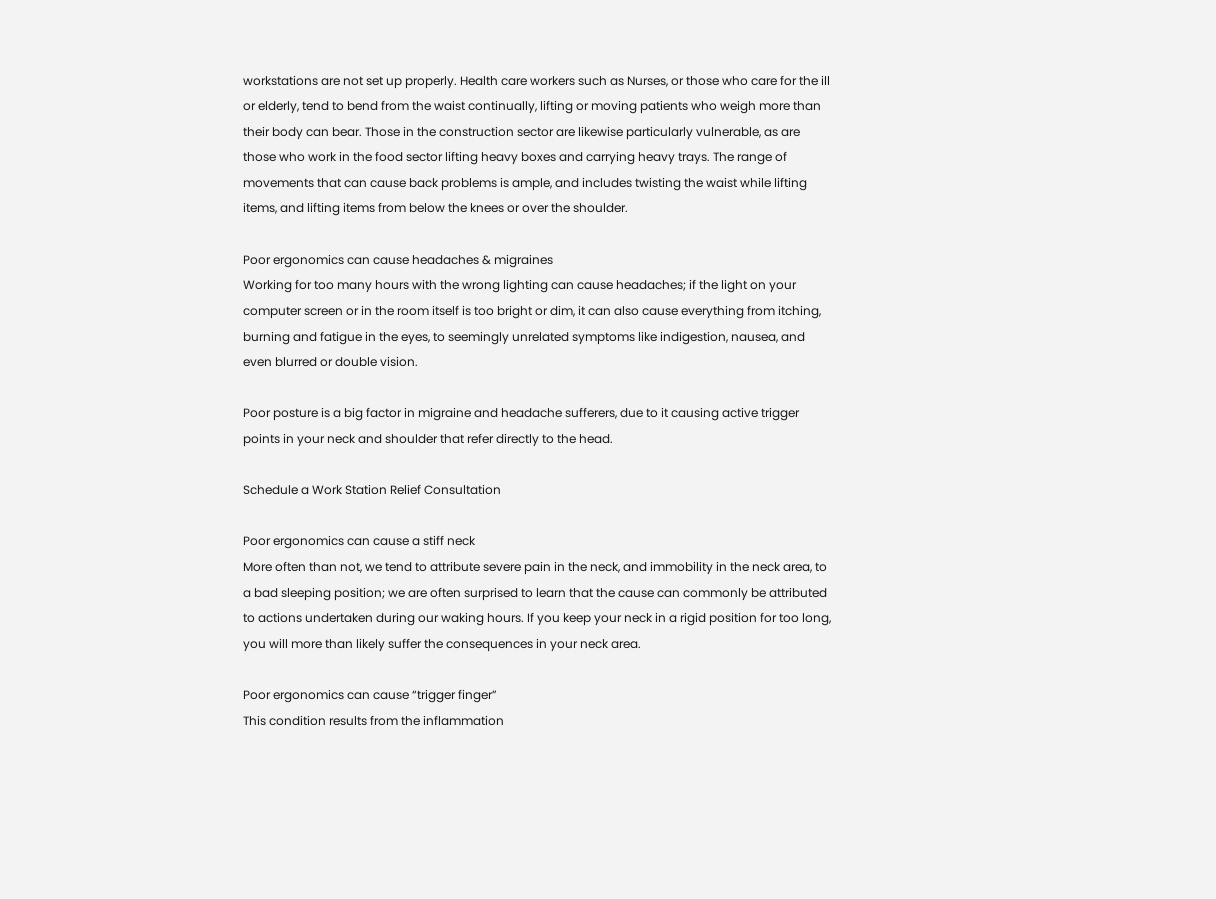workstations are not set up properly. Health care workers such as Nurses, or those who care for the ill or elderly, tend to bend from the waist continually, lifting or moving patients who weigh more than their body can bear. Those in the construction sector are likewise particularly vulnerable, as are those who work in the food sector lifting heavy boxes and carrying heavy trays. The range of movements that can cause back problems is ample, and includes twisting the waist while lifting items, and lifting items from below the knees or over the shoulder.

Poor ergonomics can cause headaches & migraines
Working for too many hours with the wrong lighting can cause headaches; if the light on your computer screen or in the room itself is too bright or dim, it can also cause everything from itching, burning and fatigue in the eyes, to seemingly unrelated symptoms like indigestion, nausea, and even blurred or double vision.

Poor posture is a big factor in migraine and headache sufferers, due to it causing active trigger points in your neck and shoulder that refer directly to the head.

Schedule a Work Station Relief Consultation

Poor ergonomics can cause a stiff neck
More often than not, we tend to attribute severe pain in the neck, and immobility in the neck area, to a bad sleeping position; we are often surprised to learn that the cause can commonly be attributed to actions undertaken during our waking hours. If you keep your neck in a rigid position for too long, you will more than likely suffer the consequences in your neck area.

Poor ergonomics can cause “trigger finger”
This condition results from the inflammation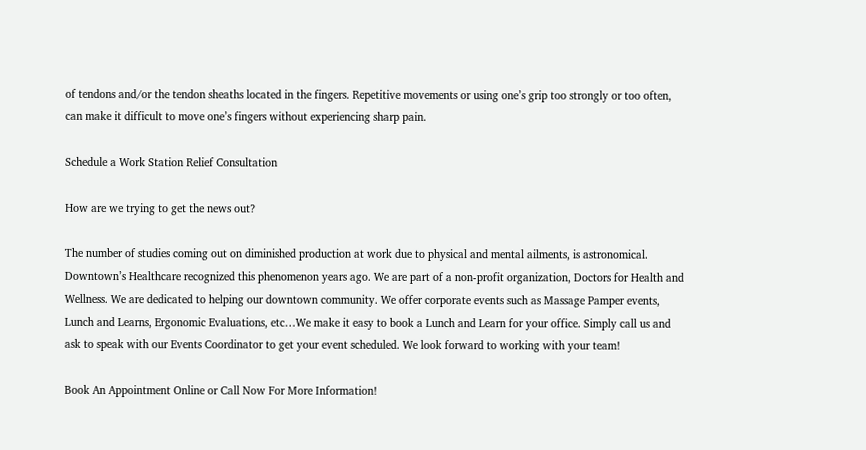of tendons and/or the tendon sheaths located in the fingers. Repetitive movements or using one’s grip too strongly or too often, can make it difficult to move one’s fingers without experiencing sharp pain.

Schedule a Work Station Relief Consultation

How are we trying to get the news out?

The number of studies coming out on diminished production at work due to physical and mental ailments, is astronomical. Downtown’s Healthcare recognized this phenomenon years ago. We are part of a non-profit organization, Doctors for Health and Wellness. We are dedicated to helping our downtown community. We offer corporate events such as Massage Pamper events, Lunch and Learns, Ergonomic Evaluations, etc…We make it easy to book a Lunch and Learn for your office. Simply call us and ask to speak with our Events Coordinator to get your event scheduled. We look forward to working with your team!

Book An Appointment Online or Call Now For More Information!